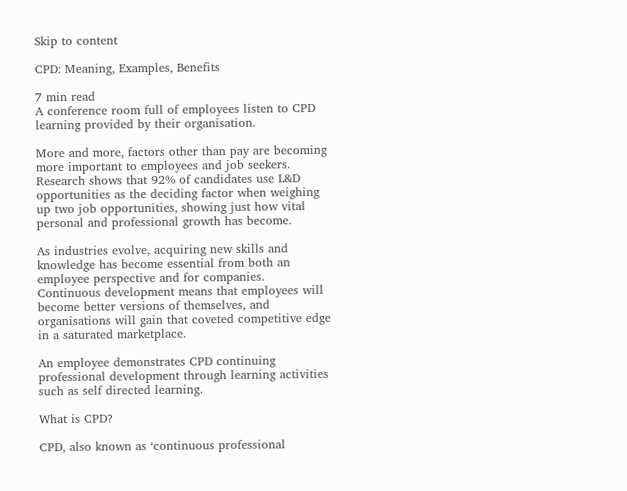Skip to content

CPD: Meaning, Examples, Benefits

7 min read
A conference room full of employees listen to CPD learning provided by their organisation.

More and more, factors other than pay are becoming more important to employees and job seekers. Research shows that 92% of candidates use L&D opportunities as the deciding factor when weighing up two job opportunities, showing just how vital personal and professional growth has become.

As industries evolve, acquiring new skills and knowledge has become essential from both an employee perspective and for companies.  Continuous development means that employees will become better versions of themselves, and organisations will gain that coveted competitive edge in a saturated marketplace.

An employee demonstrates CPD continuing professional development through learning activities such as self directed learning.

What is CPD?

CPD, also known as ‘continuous professional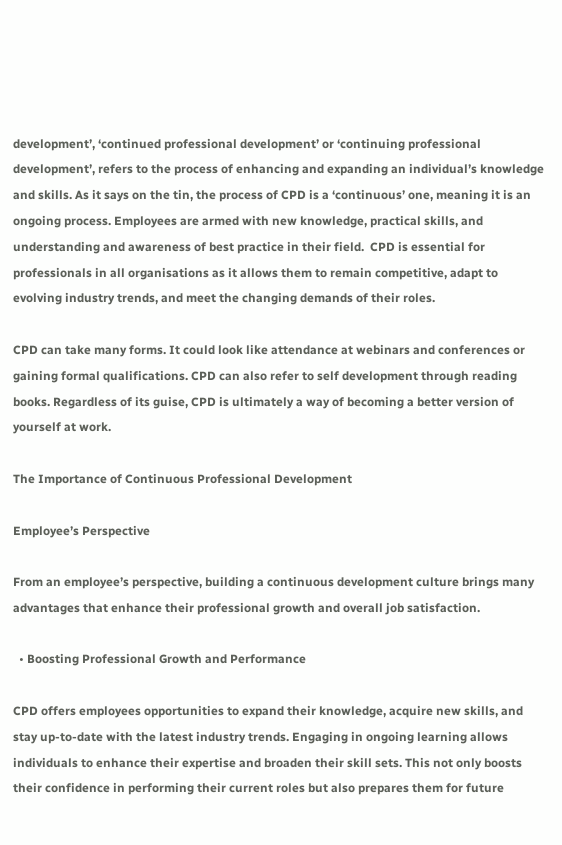development’, ‘continued professional development’ or ‘continuing professional development’, refers to the process of enhancing and expanding an individual’s knowledge and skills. As it says on the tin, the process of CPD is a ‘continuous’ one, meaning it is an ongoing process. Employees are armed with new knowledge, practical skills, and understanding and awareness of best practice in their field.  CPD is essential for professionals in all organisations as it allows them to remain competitive, adapt to evolving industry trends, and meet the changing demands of their roles.

CPD can take many forms. It could look like attendance at webinars and conferences or gaining formal qualifications. CPD can also refer to self development through reading books. Regardless of its guise, CPD is ultimately a way of becoming a better version of yourself at work.

The Importance of Continuous Professional Development

Employee’s Perspective

From an employee’s perspective, building a continuous development culture brings many advantages that enhance their professional growth and overall job satisfaction.

  • Boosting Professional Growth and Performance

CPD offers employees opportunities to expand their knowledge, acquire new skills, and stay up-to-date with the latest industry trends. Engaging in ongoing learning allows individuals to enhance their expertise and broaden their skill sets. This not only boosts their confidence in performing their current roles but also prepares them for future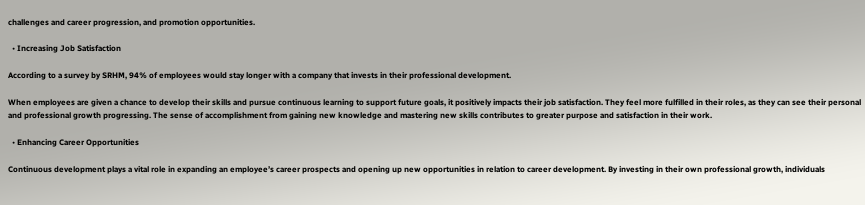challenges and career progression, and promotion opportunities.

  • Increasing Job Satisfaction

According to a survey by SRHM, 94% of employees would stay longer with a company that invests in their professional development.

When employees are given a chance to develop their skills and pursue continuous learning to support future goals, it positively impacts their job satisfaction. They feel more fulfilled in their roles, as they can see their personal and professional growth progressing. The sense of accomplishment from gaining new knowledge and mastering new skills contributes to greater purpose and satisfaction in their work.

  • Enhancing Career Opportunities

Continuous development plays a vital role in expanding an employee’s career prospects and opening up new opportunities in relation to career development. By investing in their own professional growth, individuals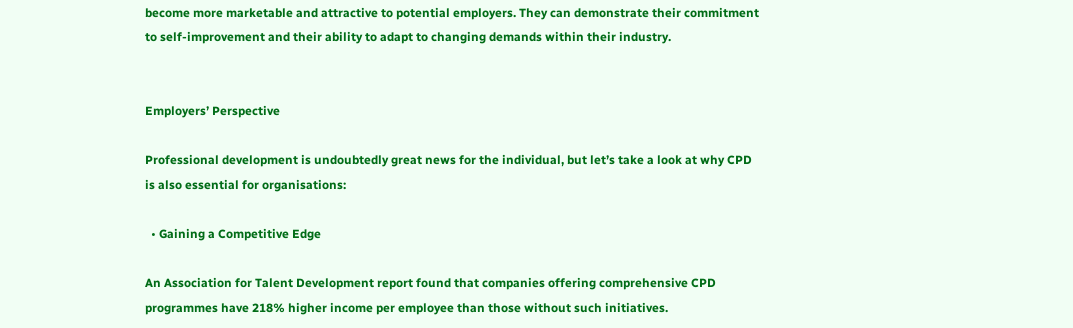become more marketable and attractive to potential employers. They can demonstrate their commitment to self-improvement and their ability to adapt to changing demands within their industry.


Employers’ Perspective

Professional development is undoubtedly great news for the individual, but let’s take a look at why CPD is also essential for organisations:

  • Gaining a Competitive Edge

An Association for Talent Development report found that companies offering comprehensive CPD programmes have 218% higher income per employee than those without such initiatives.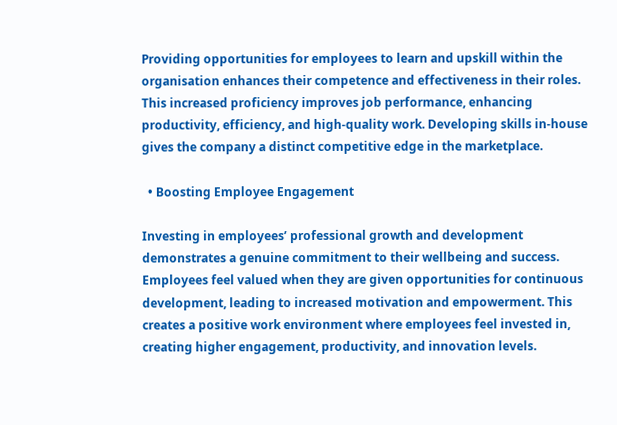Providing opportunities for employees to learn and upskill within the organisation enhances their competence and effectiveness in their roles. This increased proficiency improves job performance, enhancing productivity, efficiency, and high-quality work. Developing skills in-house gives the company a distinct competitive edge in the marketplace.

  • Boosting Employee Engagement

Investing in employees’ professional growth and development demonstrates a genuine commitment to their wellbeing and success. Employees feel valued when they are given opportunities for continuous development, leading to increased motivation and empowerment. This creates a positive work environment where employees feel invested in, creating higher engagement, productivity, and innovation levels.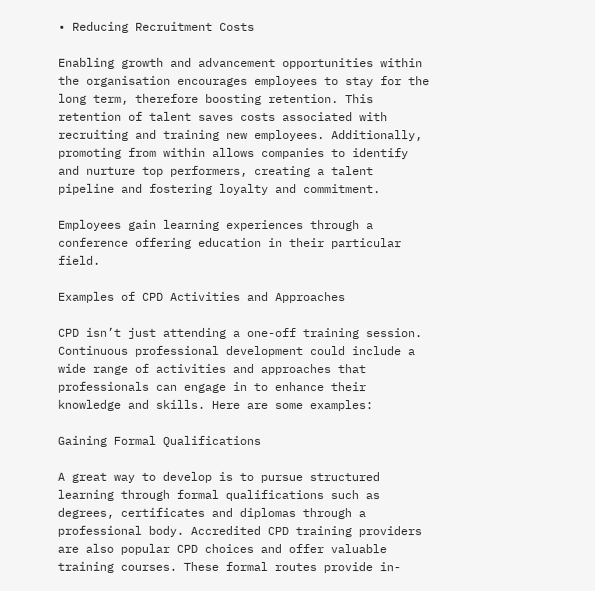• Reducing Recruitment Costs

Enabling growth and advancement opportunities within the organisation encourages employees to stay for the long term, therefore boosting retention. This retention of talent saves costs associated with recruiting and training new employees. Additionally, promoting from within allows companies to identify and nurture top performers, creating a talent pipeline and fostering loyalty and commitment.

Employees gain learning experiences through a conference offering education in their particular field.

Examples of CPD Activities and Approaches

CPD isn’t just attending a one-off training session. Continuous professional development could include a wide range of activities and approaches that professionals can engage in to enhance their knowledge and skills. Here are some examples:

Gaining Formal Qualifications

A great way to develop is to pursue structured learning through formal qualifications such as degrees, certificates and diplomas through a professional body. Accredited CPD training providers are also popular CPD choices and offer valuable training courses. These formal routes provide in-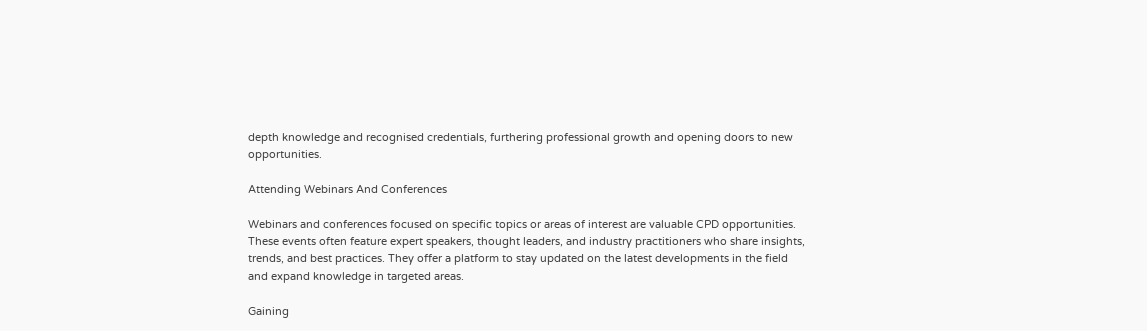depth knowledge and recognised credentials, furthering professional growth and opening doors to new opportunities.

Attending Webinars And Conferences

Webinars and conferences focused on specific topics or areas of interest are valuable CPD opportunities. These events often feature expert speakers, thought leaders, and industry practitioners who share insights, trends, and best practices. They offer a platform to stay updated on the latest developments in the field and expand knowledge in targeted areas.

Gaining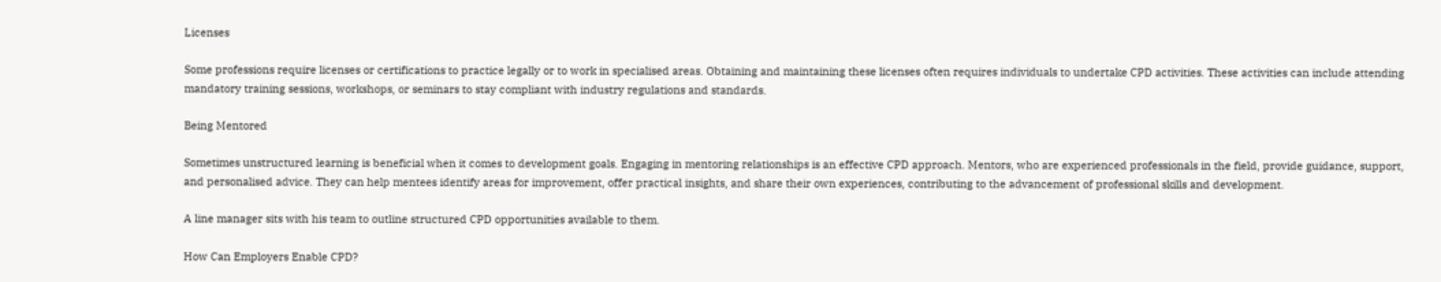Licenses

Some professions require licenses or certifications to practice legally or to work in specialised areas. Obtaining and maintaining these licenses often requires individuals to undertake CPD activities. These activities can include attending mandatory training sessions, workshops, or seminars to stay compliant with industry regulations and standards.

Being Mentored

Sometimes unstructured learning is beneficial when it comes to development goals. Engaging in mentoring relationships is an effective CPD approach. Mentors, who are experienced professionals in the field, provide guidance, support, and personalised advice. They can help mentees identify areas for improvement, offer practical insights, and share their own experiences, contributing to the advancement of professional skills and development.

A line manager sits with his team to outline structured CPD opportunities available to them.

How Can Employers Enable CPD?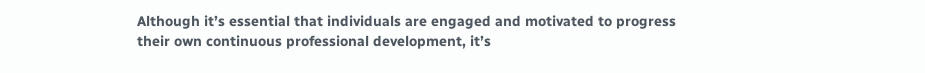Although it’s essential that individuals are engaged and motivated to progress their own continuous professional development, it’s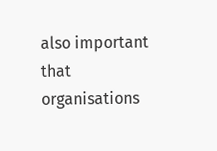also important that organisations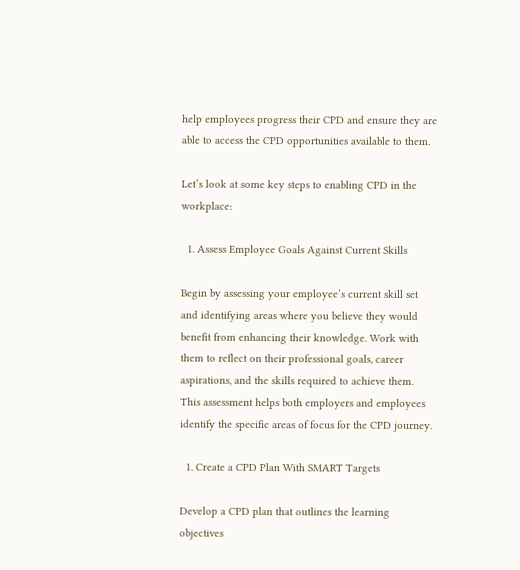help employees progress their CPD and ensure they are able to access the CPD opportunities available to them.

Let’s look at some key steps to enabling CPD in the workplace:

  1. Assess Employee Goals Against Current Skills

Begin by assessing your employee’s current skill set and identifying areas where you believe they would benefit from enhancing their knowledge. Work with them to reflect on their professional goals, career aspirations, and the skills required to achieve them. This assessment helps both employers and employees identify the specific areas of focus for the CPD journey.

  1. Create a CPD Plan With SMART Targets

Develop a CPD plan that outlines the learning objectives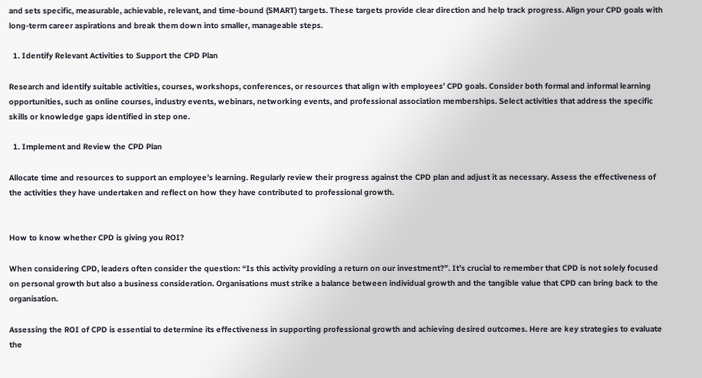and sets specific, measurable, achievable, relevant, and time-bound (SMART) targets. These targets provide clear direction and help track progress. Align your CPD goals with long-term career aspirations and break them down into smaller, manageable steps.

  1. Identify Relevant Activities to Support the CPD Plan

Research and identify suitable activities, courses, workshops, conferences, or resources that align with employees’ CPD goals. Consider both formal and informal learning opportunities, such as online courses, industry events, webinars, networking events, and professional association memberships. Select activities that address the specific skills or knowledge gaps identified in step one.

  1. Implement and Review the CPD Plan

Allocate time and resources to support an employee’s learning. Regularly review their progress against the CPD plan and adjust it as necessary. Assess the effectiveness of the activities they have undertaken and reflect on how they have contributed to professional growth.


How to know whether CPD is giving you ROI?

When considering CPD, leaders often consider the question: “Is this activity providing a return on our investment?”. It’s crucial to remember that CPD is not solely focused on personal growth but also a business consideration. Organisations must strike a balance between individual growth and the tangible value that CPD can bring back to the organisation.

Assessing the ROI of CPD is essential to determine its effectiveness in supporting professional growth and achieving desired outcomes. Here are key strategies to evaluate the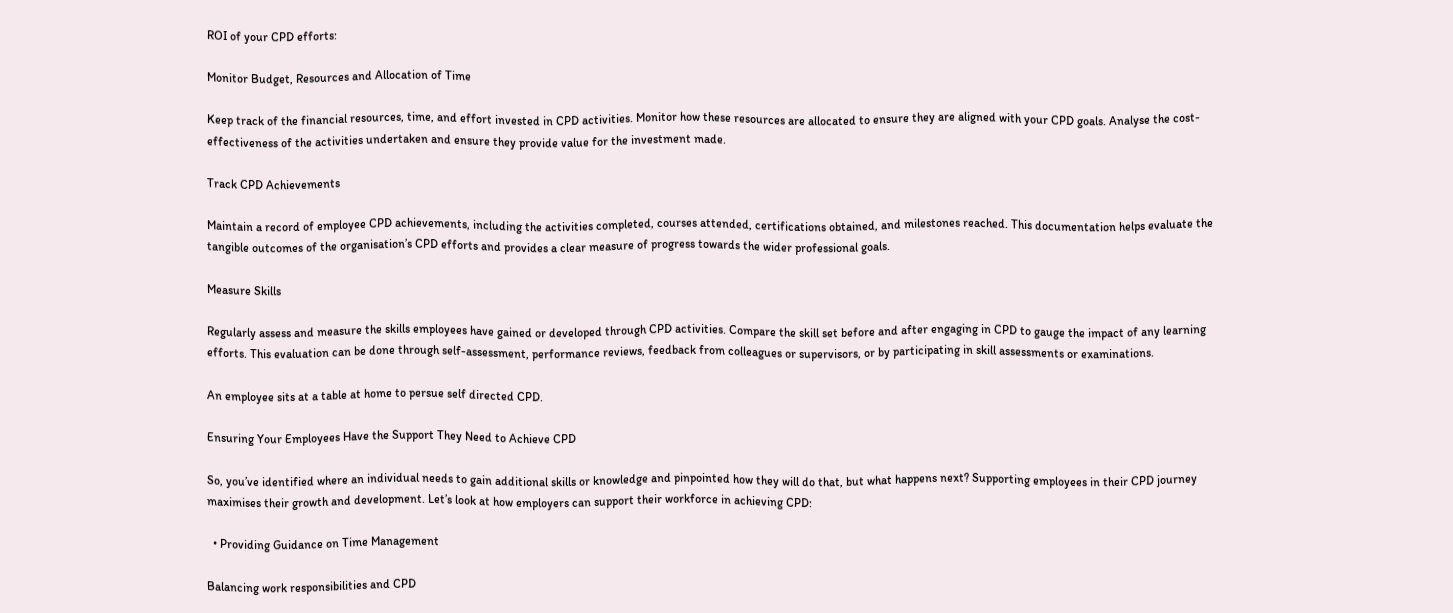ROI of your CPD efforts:

Monitor Budget, Resources and Allocation of Time

Keep track of the financial resources, time, and effort invested in CPD activities. Monitor how these resources are allocated to ensure they are aligned with your CPD goals. Analyse the cost-effectiveness of the activities undertaken and ensure they provide value for the investment made.

Track CPD Achievements

Maintain a record of employee CPD achievements, including the activities completed, courses attended, certifications obtained, and milestones reached. This documentation helps evaluate the tangible outcomes of the organisation’s CPD efforts and provides a clear measure of progress towards the wider professional goals.

Measure Skills

Regularly assess and measure the skills employees have gained or developed through CPD activities. Compare the skill set before and after engaging in CPD to gauge the impact of any learning efforts. This evaluation can be done through self-assessment, performance reviews, feedback from colleagues or supervisors, or by participating in skill assessments or examinations.

An employee sits at a table at home to persue self directed CPD.

Ensuring Your Employees Have the Support They Need to Achieve CPD

So, you’ve identified where an individual needs to gain additional skills or knowledge and pinpointed how they will do that, but what happens next? Supporting employees in their CPD journey maximises their growth and development. Let’s look at how employers can support their workforce in achieving CPD:

  • Providing Guidance on Time Management

Balancing work responsibilities and CPD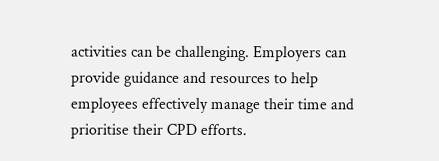activities can be challenging. Employers can provide guidance and resources to help employees effectively manage their time and prioritise their CPD efforts.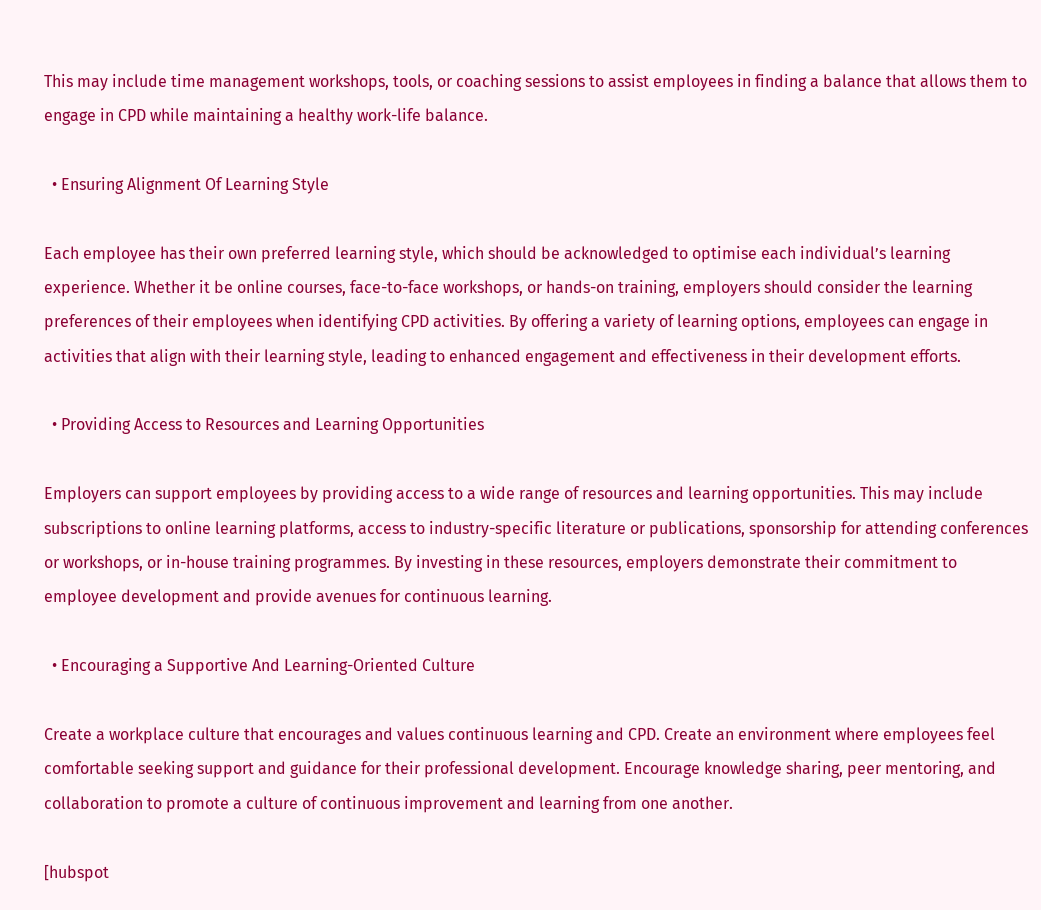This may include time management workshops, tools, or coaching sessions to assist employees in finding a balance that allows them to engage in CPD while maintaining a healthy work-life balance.

  • Ensuring Alignment Of Learning Style

Each employee has their own preferred learning style, which should be acknowledged to optimise each individual’s learning experience. Whether it be online courses, face-to-face workshops, or hands-on training, employers should consider the learning preferences of their employees when identifying CPD activities. By offering a variety of learning options, employees can engage in activities that align with their learning style, leading to enhanced engagement and effectiveness in their development efforts.

  • Providing Access to Resources and Learning Opportunities

Employers can support employees by providing access to a wide range of resources and learning opportunities. This may include subscriptions to online learning platforms, access to industry-specific literature or publications, sponsorship for attending conferences or workshops, or in-house training programmes. By investing in these resources, employers demonstrate their commitment to employee development and provide avenues for continuous learning.

  • Encouraging a Supportive And Learning-Oriented Culture

Create a workplace culture that encourages and values continuous learning and CPD. Create an environment where employees feel comfortable seeking support and guidance for their professional development. Encourage knowledge sharing, peer mentoring, and collaboration to promote a culture of continuous improvement and learning from one another.

[hubspot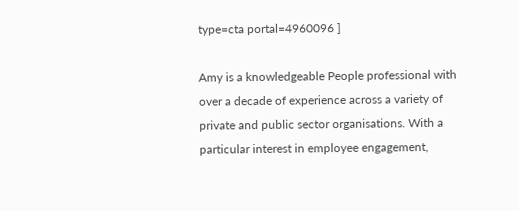type=cta portal=4960096 ]

Amy is a knowledgeable People professional with over a decade of experience across a variety of private and public sector organisations. With a particular interest in employee engagement,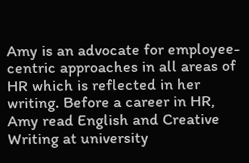Amy is an advocate for employee-centric approaches in all areas of HR which is reflected in her writing. Before a career in HR, Amy read English and Creative Writing at university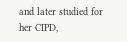and later studied for her CIPD,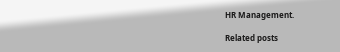HR Management.

Related posts